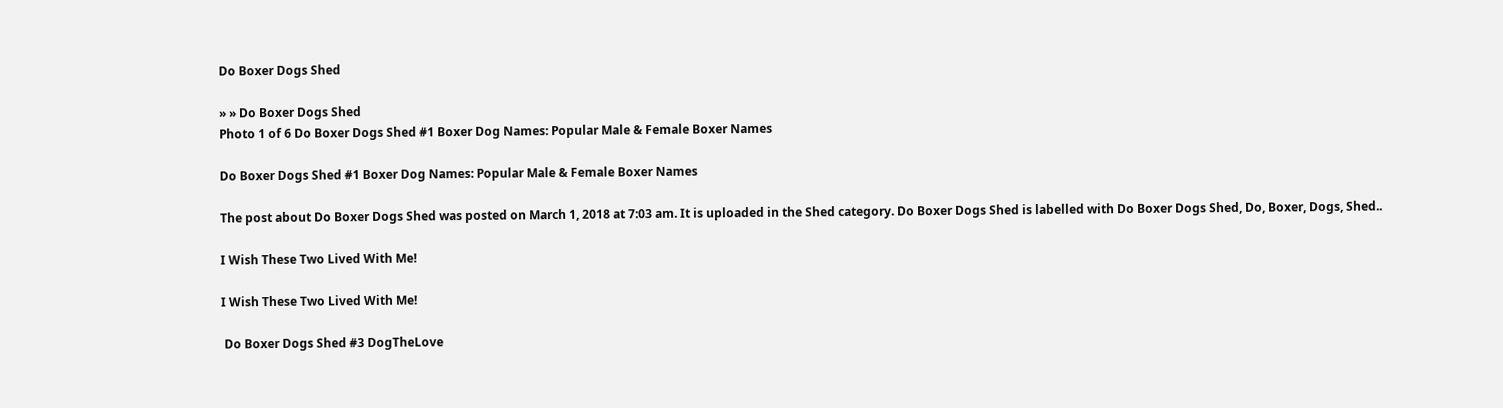Do Boxer Dogs Shed

» » Do Boxer Dogs Shed
Photo 1 of 6 Do Boxer Dogs Shed #1 Boxer Dog Names: Popular Male & Female Boxer Names

Do Boxer Dogs Shed #1 Boxer Dog Names: Popular Male & Female Boxer Names

The post about Do Boxer Dogs Shed was posted on March 1, 2018 at 7:03 am. It is uploaded in the Shed category. Do Boxer Dogs Shed is labelled with Do Boxer Dogs Shed, Do, Boxer, Dogs, Shed..

I Wish These Two Lived With Me!

I Wish These Two Lived With Me!

 Do Boxer Dogs Shed #3 DogTheLove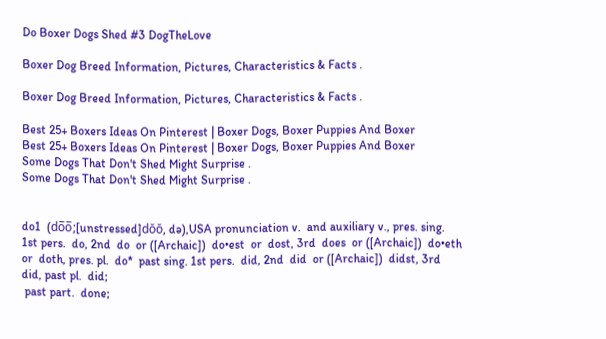Do Boxer Dogs Shed #3 DogTheLove

Boxer Dog Breed Information, Pictures, Characteristics & Facts .

Boxer Dog Breed Information, Pictures, Characteristics & Facts .

Best 25+ Boxers Ideas On Pinterest | Boxer Dogs, Boxer Puppies And Boxer
Best 25+ Boxers Ideas On Pinterest | Boxer Dogs, Boxer Puppies And Boxer
Some Dogs That Don't Shed Might Surprise .
Some Dogs That Don't Shed Might Surprise .


do1  (do̅o̅;[unstressed]dŏŏ, də),USA pronunciation v.  and auxiliary v., pres. sing. 1st pers.  do, 2nd  do  or ([Archaic])  do•est  or  dost, 3rd  does  or ([Archaic])  do•eth  or  doth, pres. pl.  do*  past sing. 1st pers.  did, 2nd  did  or ([Archaic])  didst, 3rd  did, past pl.  did;
 past part.  done;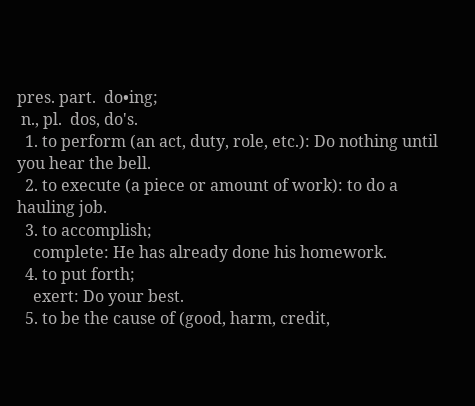pres. part.  do•ing;
 n., pl.  dos, do's.
  1. to perform (an act, duty, role, etc.): Do nothing until you hear the bell.
  2. to execute (a piece or amount of work): to do a hauling job.
  3. to accomplish;
    complete: He has already done his homework.
  4. to put forth;
    exert: Do your best.
  5. to be the cause of (good, harm, credit,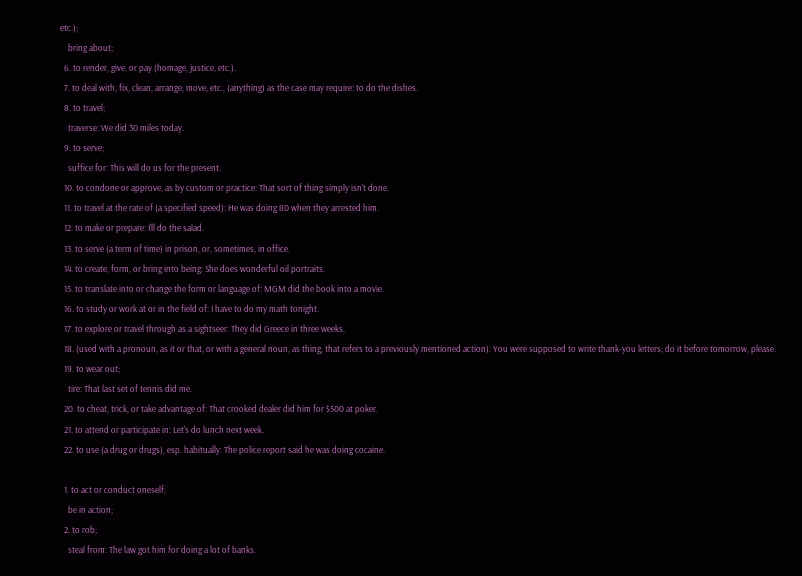etc.);
    bring about;
  6. to render, give, or pay (homage, justice, etc.).
  7. to deal with, fix, clean, arrange, move, etc., (anything) as the case may require: to do the dishes.
  8. to travel;
    traverse: We did 30 miles today.
  9. to serve;
    suffice for: This will do us for the present.
  10. to condone or approve, as by custom or practice: That sort of thing simply isn't done.
  11. to travel at the rate of (a specified speed): He was doing 80 when they arrested him.
  12. to make or prepare: I'll do the salad.
  13. to serve (a term of time) in prison, or, sometimes, in office.
  14. to create, form, or bring into being: She does wonderful oil portraits.
  15. to translate into or change the form or language of: MGM did the book into a movie.
  16. to study or work at or in the field of: I have to do my math tonight.
  17. to explore or travel through as a sightseer: They did Greece in three weeks.
  18. (used with a pronoun, as it or that, or with a general noun, as thing, that refers to a previously mentioned action): You were supposed to write thank-you letters; do it before tomorrow, please.
  19. to wear out;
    tire: That last set of tennis did me.
  20. to cheat, trick, or take advantage of: That crooked dealer did him for $500 at poker.
  21. to attend or participate in: Let's do lunch next week.
  22. to use (a drug or drugs), esp. habitually: The police report said he was doing cocaine.

  1. to act or conduct oneself;
    be in action;
  2. to rob;
    steal from: The law got him for doing a lot of banks.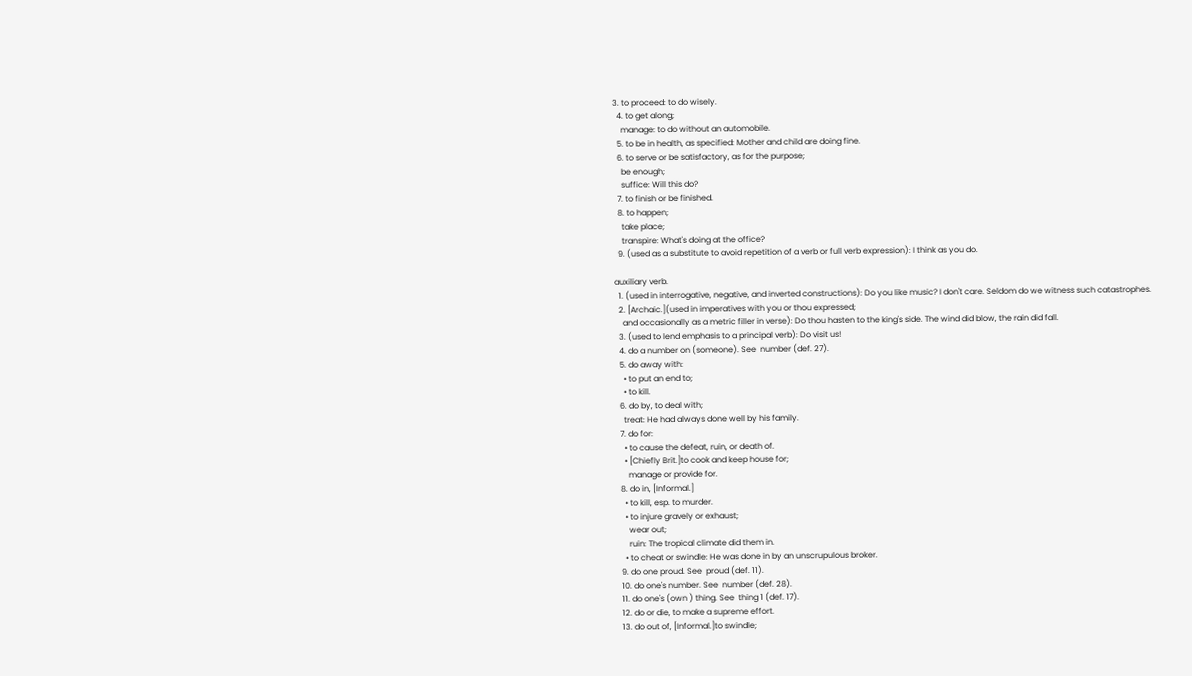3. to proceed: to do wisely.
  4. to get along;
    manage: to do without an automobile.
  5. to be in health, as specified: Mother and child are doing fine.
  6. to serve or be satisfactory, as for the purpose;
    be enough;
    suffice: Will this do?
  7. to finish or be finished.
  8. to happen;
    take place;
    transpire: What's doing at the office?
  9. (used as a substitute to avoid repetition of a verb or full verb expression): I think as you do.

auxiliary verb.
  1. (used in interrogative, negative, and inverted constructions): Do you like music? I don't care. Seldom do we witness such catastrophes.
  2. [Archaic.](used in imperatives with you or thou expressed;
    and occasionally as a metric filler in verse): Do thou hasten to the king's side. The wind did blow, the rain did fall.
  3. (used to lend emphasis to a principal verb): Do visit us!
  4. do a number on (someone). See  number (def. 27).
  5. do away with:
    • to put an end to;
    • to kill.
  6. do by, to deal with;
    treat: He had always done well by his family.
  7. do for:
    • to cause the defeat, ruin, or death of.
    • [Chiefly Brit.]to cook and keep house for;
      manage or provide for.
  8. do in, [Informal.]
    • to kill, esp. to murder.
    • to injure gravely or exhaust;
      wear out;
      ruin: The tropical climate did them in.
    • to cheat or swindle: He was done in by an unscrupulous broker.
  9. do one proud. See  proud (def. 11).
  10. do one's number. See  number (def. 28).
  11. do one's (own ) thing. See  thing 1 (def. 17).
  12. do or die, to make a supreme effort.
  13. do out of, [Informal.]to swindle;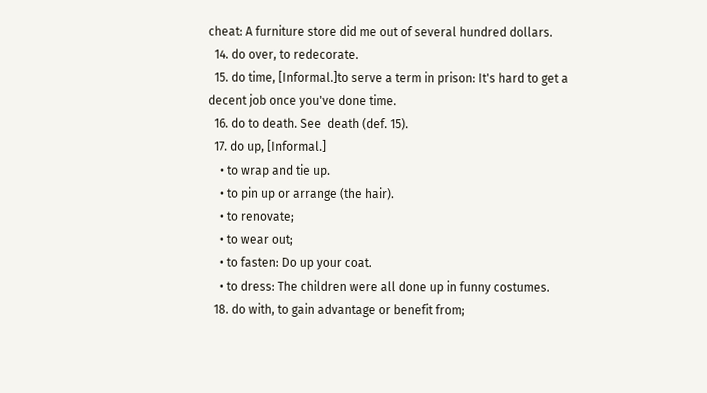cheat: A furniture store did me out of several hundred dollars.
  14. do over, to redecorate.
  15. do time, [Informal.]to serve a term in prison: It's hard to get a decent job once you've done time.
  16. do to death. See  death (def. 15).
  17. do up, [Informal.]
    • to wrap and tie up.
    • to pin up or arrange (the hair).
    • to renovate;
    • to wear out;
    • to fasten: Do up your coat.
    • to dress: The children were all done up in funny costumes.
  18. do with, to gain advantage or benefit from;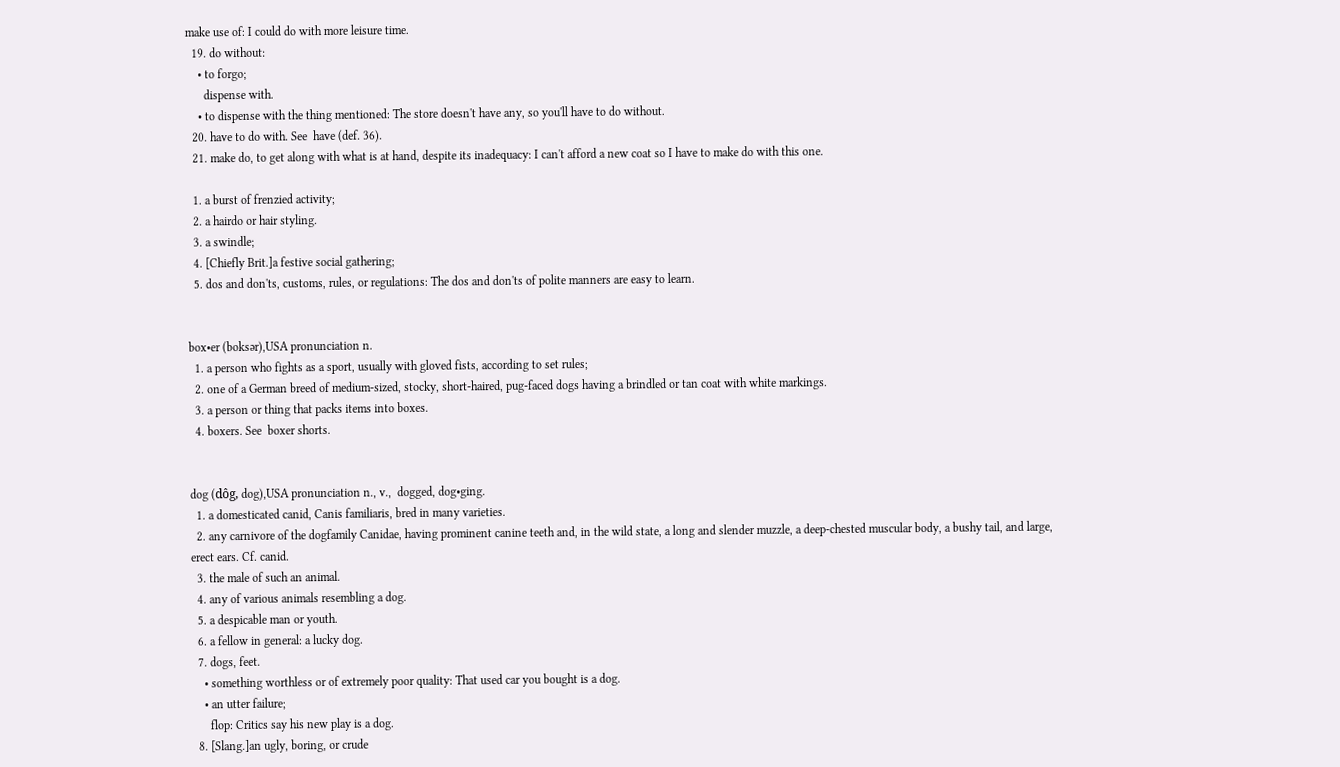make use of: I could do with more leisure time.
  19. do without:
    • to forgo;
      dispense with.
    • to dispense with the thing mentioned: The store doesn't have any, so you'll have to do without.
  20. have to do with. See  have (def. 36).
  21. make do, to get along with what is at hand, despite its inadequacy: I can't afford a new coat so I have to make do with this one.

  1. a burst of frenzied activity;
  2. a hairdo or hair styling.
  3. a swindle;
  4. [Chiefly Brit.]a festive social gathering;
  5. dos and don'ts, customs, rules, or regulations: The dos and don'ts of polite manners are easy to learn.


box•er (boksər),USA pronunciation n.
  1. a person who fights as a sport, usually with gloved fists, according to set rules;
  2. one of a German breed of medium-sized, stocky, short-haired, pug-faced dogs having a brindled or tan coat with white markings.
  3. a person or thing that packs items into boxes.
  4. boxers. See  boxer shorts.


dog (dôg, dog),USA pronunciation n., v.,  dogged, dog•ging.
  1. a domesticated canid, Canis familiaris, bred in many varieties.
  2. any carnivore of the dogfamily Canidae, having prominent canine teeth and, in the wild state, a long and slender muzzle, a deep-chested muscular body, a bushy tail, and large, erect ears. Cf. canid.
  3. the male of such an animal.
  4. any of various animals resembling a dog.
  5. a despicable man or youth.
  6. a fellow in general: a lucky dog.
  7. dogs, feet.
    • something worthless or of extremely poor quality: That used car you bought is a dog.
    • an utter failure;
      flop: Critics say his new play is a dog.
  8. [Slang.]an ugly, boring, or crude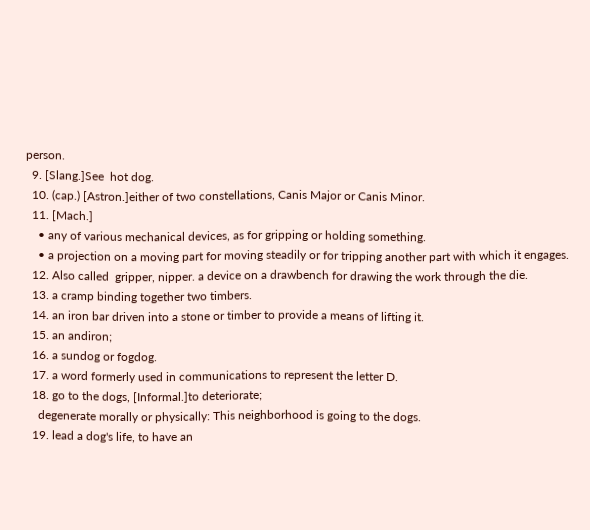person.
  9. [Slang.]See  hot dog.
  10. (cap.) [Astron.]either of two constellations, Canis Major or Canis Minor.
  11. [Mach.]
    • any of various mechanical devices, as for gripping or holding something.
    • a projection on a moving part for moving steadily or for tripping another part with which it engages.
  12. Also called  gripper, nipper. a device on a drawbench for drawing the work through the die.
  13. a cramp binding together two timbers.
  14. an iron bar driven into a stone or timber to provide a means of lifting it.
  15. an andiron;
  16. a sundog or fogdog.
  17. a word formerly used in communications to represent the letter D.
  18. go to the dogs, [Informal.]to deteriorate;
    degenerate morally or physically: This neighborhood is going to the dogs.
  19. lead a dog's life, to have an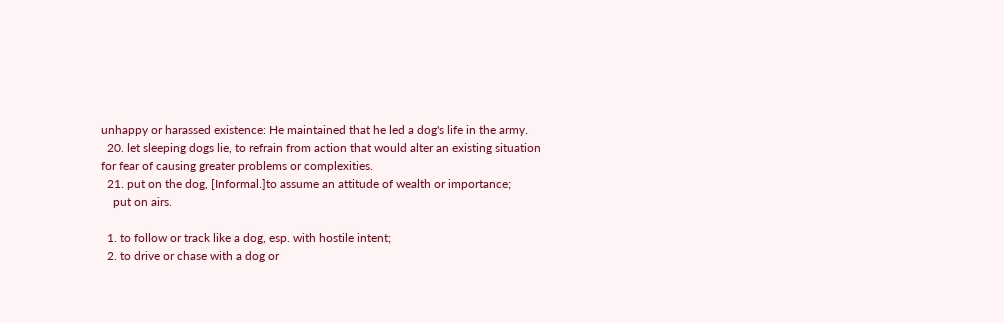unhappy or harassed existence: He maintained that he led a dog's life in the army.
  20. let sleeping dogs lie, to refrain from action that would alter an existing situation for fear of causing greater problems or complexities.
  21. put on the dog, [Informal.]to assume an attitude of wealth or importance;
    put on airs.

  1. to follow or track like a dog, esp. with hostile intent;
  2. to drive or chase with a dog or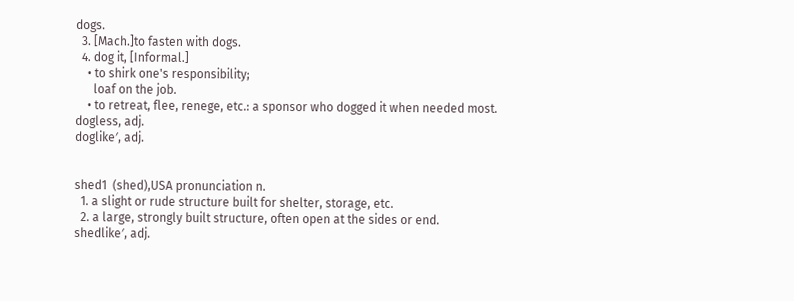dogs.
  3. [Mach.]to fasten with dogs.
  4. dog it, [Informal.]
    • to shirk one's responsibility;
      loaf on the job.
    • to retreat, flee, renege, etc.: a sponsor who dogged it when needed most.
dogless, adj.
doglike′, adj.


shed1  (shed),USA pronunciation n.
  1. a slight or rude structure built for shelter, storage, etc.
  2. a large, strongly built structure, often open at the sides or end.
shedlike′, adj.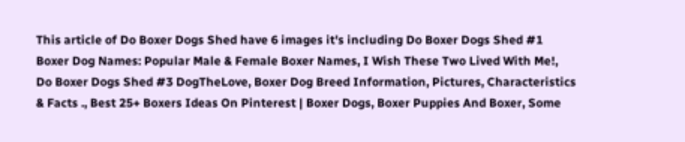This article of Do Boxer Dogs Shed have 6 images it's including Do Boxer Dogs Shed #1 Boxer Dog Names: Popular Male & Female Boxer Names, I Wish These Two Lived With Me!, Do Boxer Dogs Shed #3 DogTheLove, Boxer Dog Breed Information, Pictures, Characteristics & Facts ., Best 25+ Boxers Ideas On Pinterest | Boxer Dogs, Boxer Puppies And Boxer, Some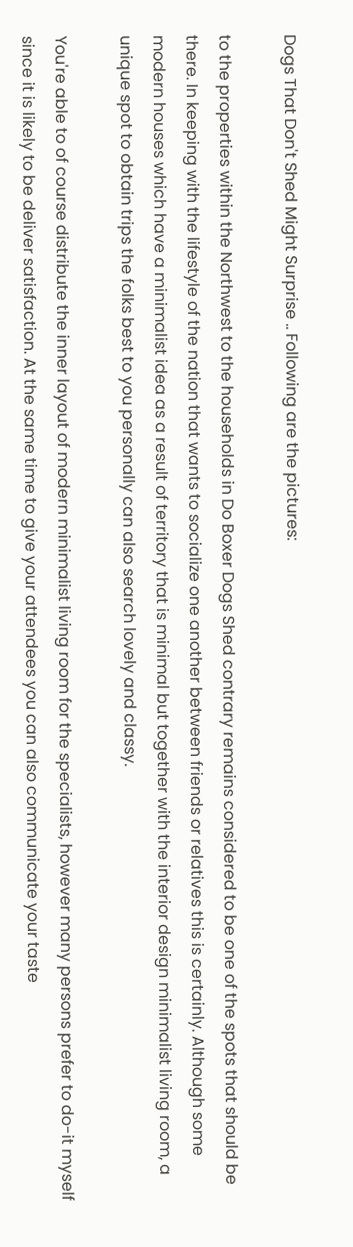Dogs That Don't Shed Might Surprise .. Following are the pictures:

to the properties within the Northwest to the households in Do Boxer Dogs Shed contrary remains considered to be one of the spots that should be there. In keeping with the lifestyle of the nation that wants to socialize one another between friends or relatives this is certainly. Although some modern houses which have a minimalist idea as a result of territory that is minimal but together with the interior design minimalist living room, a unique spot to obtain trips the folks best to you personally can also search lovely and classy.

You're able to of course distribute the inner layout of modern minimalist living room for the specialists, however many persons prefer to do-it myself since it is likely to be deliver satisfaction. At the same time to give your attendees you can also communicate your taste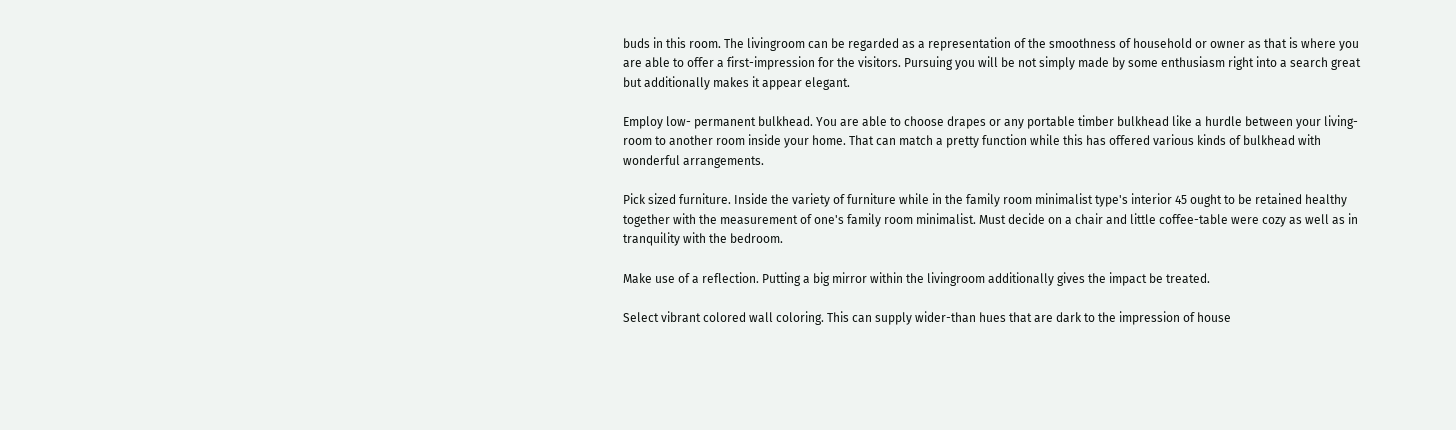buds in this room. The livingroom can be regarded as a representation of the smoothness of household or owner as that is where you are able to offer a first-impression for the visitors. Pursuing you will be not simply made by some enthusiasm right into a search great but additionally makes it appear elegant.

Employ low- permanent bulkhead. You are able to choose drapes or any portable timber bulkhead like a hurdle between your living-room to another room inside your home. That can match a pretty function while this has offered various kinds of bulkhead with wonderful arrangements.

Pick sized furniture. Inside the variety of furniture while in the family room minimalist type's interior 45 ought to be retained healthy together with the measurement of one's family room minimalist. Must decide on a chair and little coffee-table were cozy as well as in tranquility with the bedroom.

Make use of a reflection. Putting a big mirror within the livingroom additionally gives the impact be treated.

Select vibrant colored wall coloring. This can supply wider-than hues that are dark to the impression of house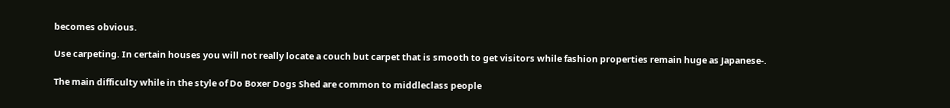becomes obvious.

Use carpeting. In certain houses you will not really locate a couch but carpet that is smooth to get visitors while fashion properties remain huge as Japanese-.

The main difficulty while in the style of Do Boxer Dogs Shed are common to middleclass people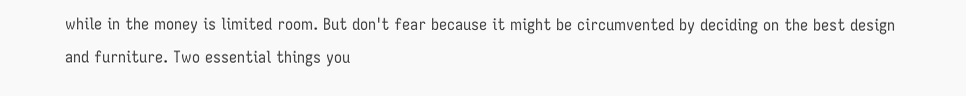while in the money is limited room. But don't fear because it might be circumvented by deciding on the best design and furniture. Two essential things you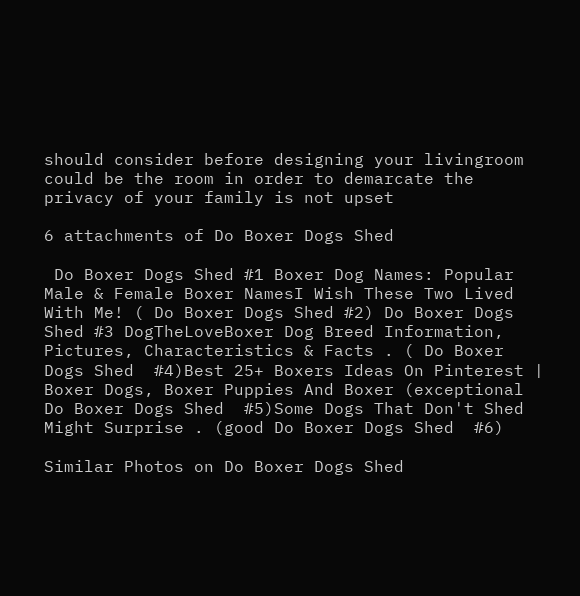should consider before designing your livingroom could be the room in order to demarcate the privacy of your family is not upset

6 attachments of Do Boxer Dogs Shed

 Do Boxer Dogs Shed #1 Boxer Dog Names: Popular Male & Female Boxer NamesI Wish These Two Lived With Me! ( Do Boxer Dogs Shed #2) Do Boxer Dogs Shed #3 DogTheLoveBoxer Dog Breed Information, Pictures, Characteristics & Facts . ( Do Boxer Dogs Shed  #4)Best 25+ Boxers Ideas On Pinterest | Boxer Dogs, Boxer Puppies And Boxer (exceptional Do Boxer Dogs Shed  #5)Some Dogs That Don't Shed Might Surprise . (good Do Boxer Dogs Shed  #6)

Similar Photos on Do Boxer Dogs Shed